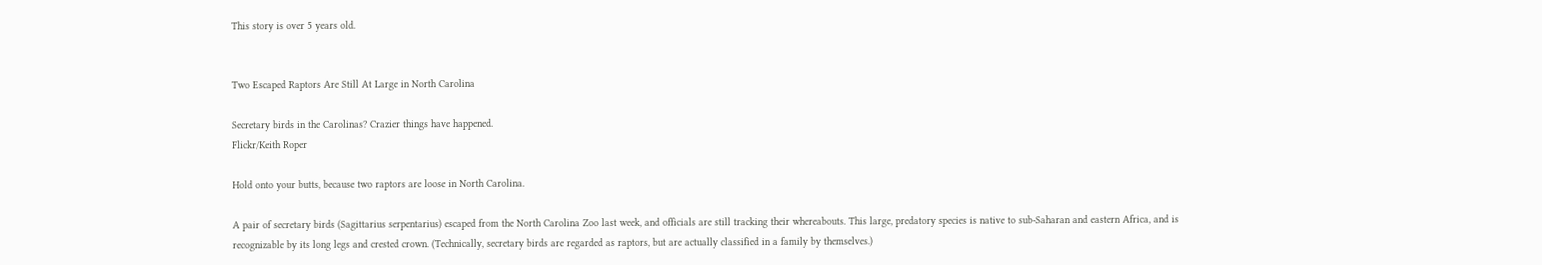This story is over 5 years old.


Two Escaped Raptors Are Still At Large in North Carolina

Secretary birds in the Carolinas? Crazier things have happened.
Flickr/Keith Roper

Hold onto your butts, because two raptors are loose in North Carolina.

A pair of secretary birds (Sagittarius serpentarius) escaped from the North Carolina Zoo last week, and officials are still tracking their whereabouts. This large, predatory species is native to sub-Saharan and eastern Africa, and is recognizable by its long legs and crested crown. (Technically, secretary birds are regarded as raptors, but are actually classified in a family by themselves.)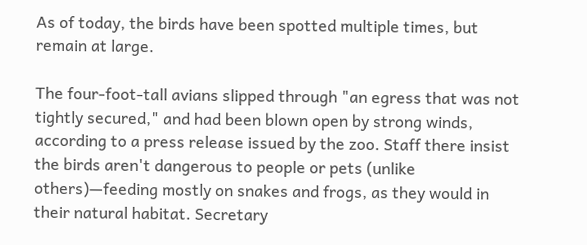As of today, the birds have been spotted multiple times, but remain at large.

The four-foot-tall avians slipped through "an egress that was not tightly secured," and had been blown open by strong winds, according to a press release issued by the zoo. Staff there insist the birds aren't dangerous to people or pets (unlike others)—feeding mostly on snakes and frogs, as they would in their natural habitat. Secretary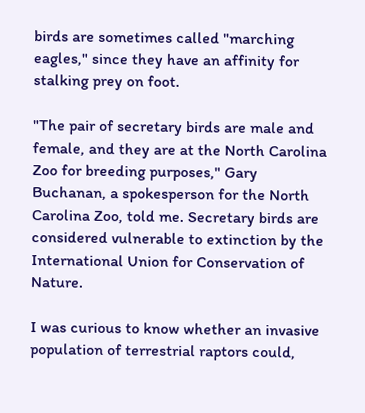birds are sometimes called "marching eagles," since they have an affinity for stalking prey on foot.

"The pair of secretary birds are male and female, and they are at the North Carolina Zoo for breeding purposes," Gary Buchanan, a spokesperson for the North Carolina Zoo, told me. Secretary birds are considered vulnerable to extinction by the International Union for Conservation of Nature.

I was curious to know whether an invasive population of terrestrial raptors could,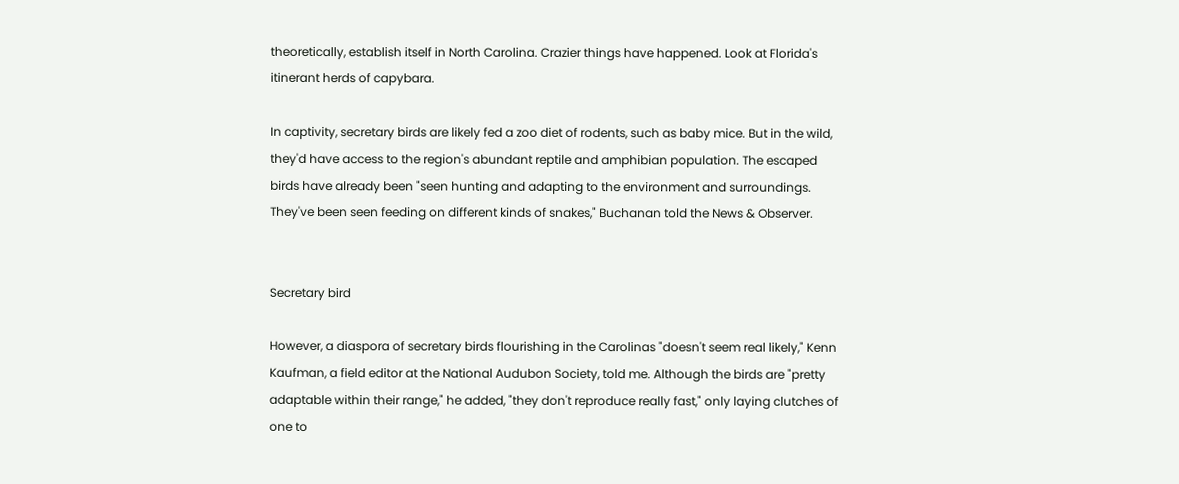theoretically, establish itself in North Carolina. Crazier things have happened. Look at Florida's itinerant herds of capybara.

In captivity, secretary birds are likely fed a zoo diet of rodents, such as baby mice. But in the wild, they'd have access to the region's abundant reptile and amphibian population. The escaped birds have already been "seen hunting and adapting to the environment and surroundings. They've been seen feeding on different kinds of snakes," Buchanan told the News & Observer.


Secretary bird

However, a diaspora of secretary birds flourishing in the Carolinas "doesn't seem real likely," Kenn Kaufman, a field editor at the National Audubon Society, told me. Although the birds are "pretty adaptable within their range," he added, "they don't reproduce really fast," only laying clutches of one to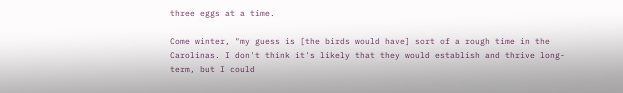three eggs at a time.

Come winter, "my guess is [the birds would have] sort of a rough time in the Carolinas. I don't think it's likely that they would establish and thrive long-term, but I could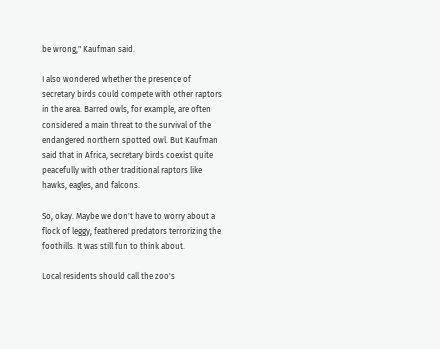be wrong," Kaufman said.

I also wondered whether the presence of secretary birds could compete with other raptors in the area. Barred owls, for example, are often considered a main threat to the survival of the endangered northern spotted owl. But Kaufman said that in Africa, secretary birds coexist quite peacefully with other traditional raptors like hawks, eagles, and falcons.

So, okay. Maybe we don't have to worry about a flock of leggy, feathered predators terrorizing the foothills. It was still fun to think about.

Local residents should call the zoo's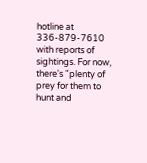hotline at 336-879-7610 with reports of sightings. For now, there's "plenty of prey for them to hunt and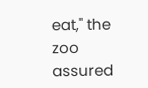eat," the zoo assured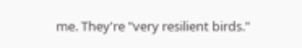me. They're "very resilient birds."